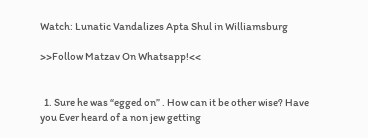Watch: Lunatic Vandalizes Apta Shul in Williamsburg

>>Follow Matzav On Whatsapp!<<


  1. Sure he was “egged on” . How can it be other wise? Have you Ever heard of a non jew getting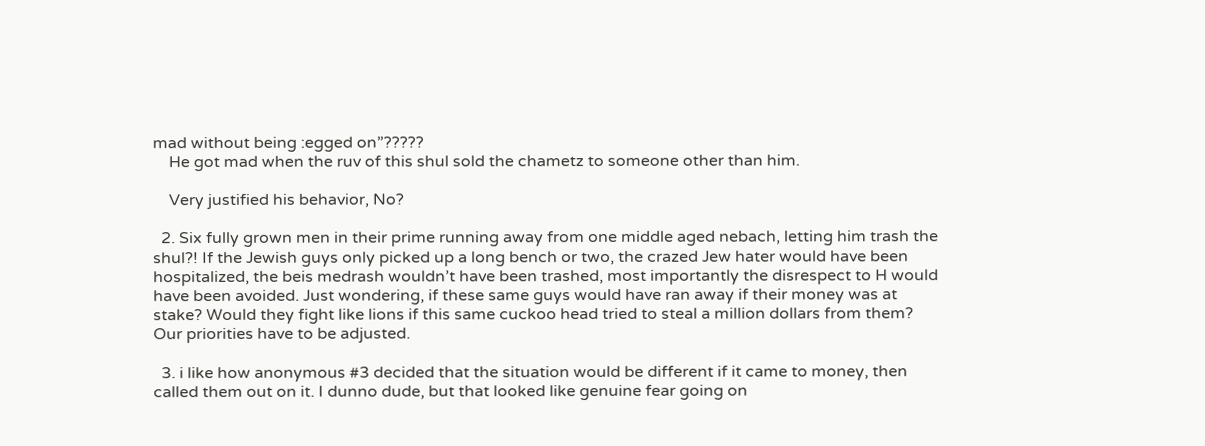mad without being :egged on”?????
    He got mad when the ruv of this shul sold the chametz to someone other than him.

    Very justified his behavior, No?

  2. Six fully grown men in their prime running away from one middle aged nebach, letting him trash the shul?! If the Jewish guys only picked up a long bench or two, the crazed Jew hater would have been hospitalized, the beis medrash wouldn’t have been trashed, most importantly the disrespect to H would have been avoided. Just wondering, if these same guys would have ran away if their money was at stake? Would they fight like lions if this same cuckoo head tried to steal a million dollars from them? Our priorities have to be adjusted.

  3. i like how anonymous #3 decided that the situation would be different if it came to money, then called them out on it. I dunno dude, but that looked like genuine fear going on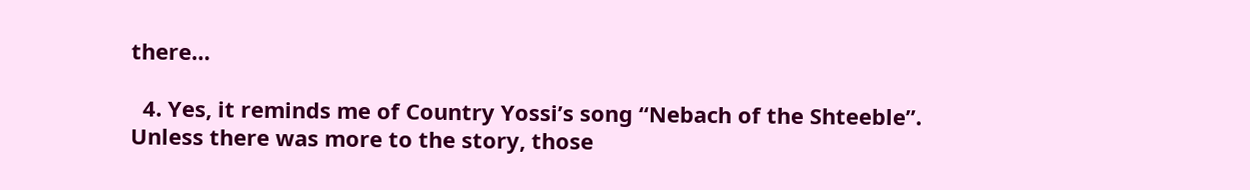there…

  4. Yes, it reminds me of Country Yossi’s song “Nebach of the Shteeble”. Unless there was more to the story, those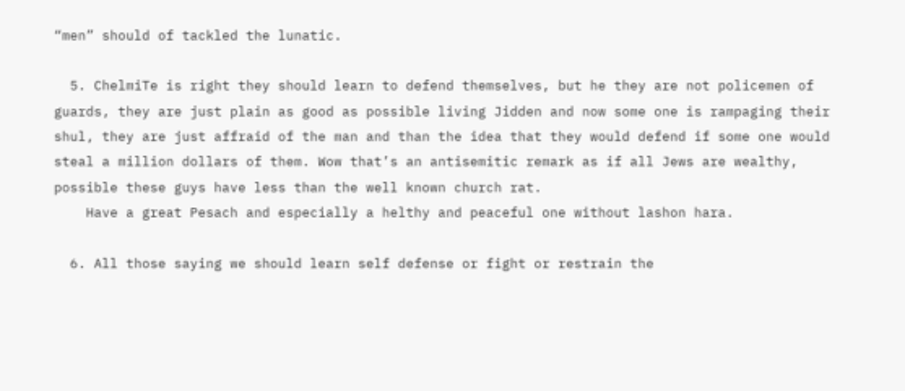“men” should of tackled the lunatic.

  5. ChelmiTe is right they should learn to defend themselves, but he they are not policemen of guards, they are just plain as good as possible living Jidden and now some one is rampaging their shul, they are just affraid of the man and than the idea that they would defend if some one would steal a million dollars of them. Wow that’s an antisemitic remark as if all Jews are wealthy, possible these guys have less than the well known church rat.
    Have a great Pesach and especially a helthy and peaceful one without lashon hara.

  6. All those saying we should learn self defense or fight or restrain the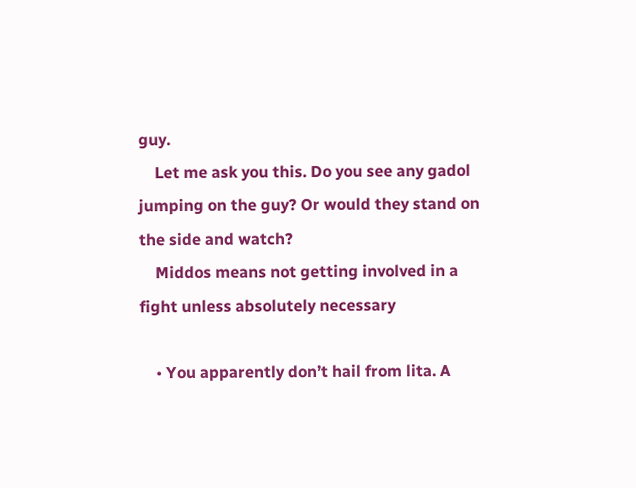guy.
    Let me ask you this. Do you see any gadol jumping on the guy? Or would they stand on the side and watch?
    Middos means not getting involved in a fight unless absolutely necessary

    • You apparently don’t hail from lita. A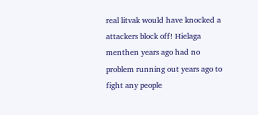real litvak would have knocked a attackers block off! Hielaga menthen years ago had no problem running out years ago to fight any people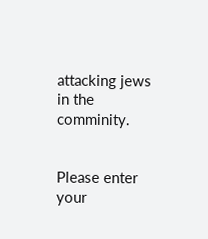attacking jews in the comminity.


Please enter your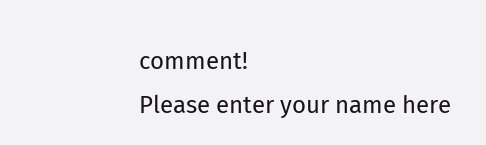comment!
Please enter your name here